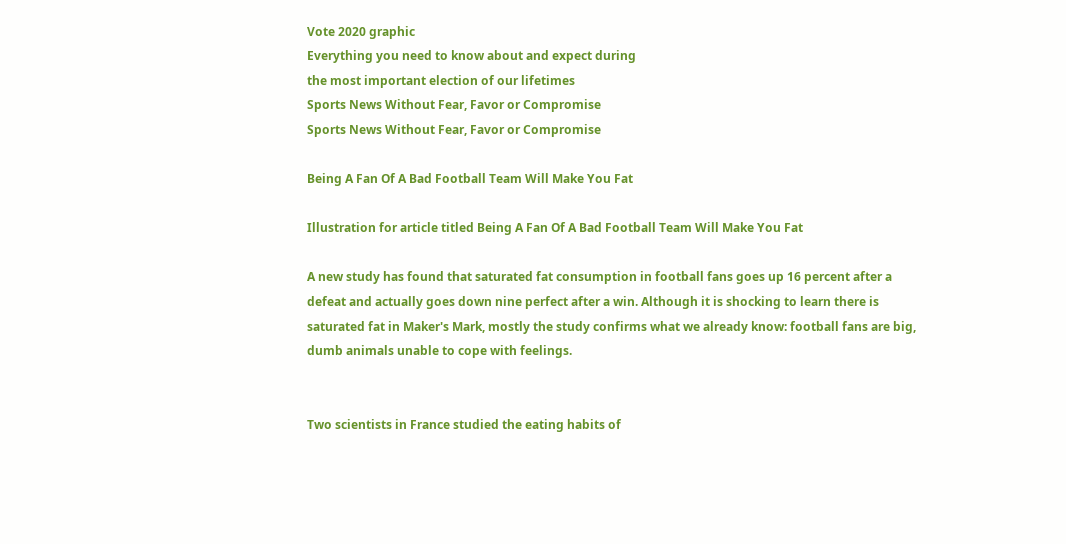Vote 2020 graphic
Everything you need to know about and expect during
the most important election of our lifetimes
Sports News Without Fear, Favor or Compromise
Sports News Without Fear, Favor or Compromise

Being A Fan Of A Bad Football Team Will Make You Fat

Illustration for article titled Being A Fan Of A Bad Football Team Will Make You Fat

A new study has found that saturated fat consumption in football fans goes up 16 percent after a defeat and actually goes down nine perfect after a win. Although it is shocking to learn there is saturated fat in Maker's Mark, mostly the study confirms what we already know: football fans are big, dumb animals unable to cope with feelings.


Two scientists in France studied the eating habits of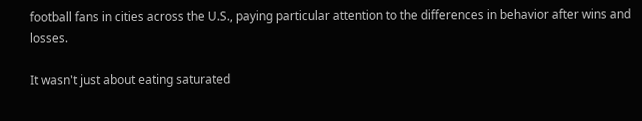football fans in cities across the U.S., paying particular attention to the differences in behavior after wins and losses.

It wasn't just about eating saturated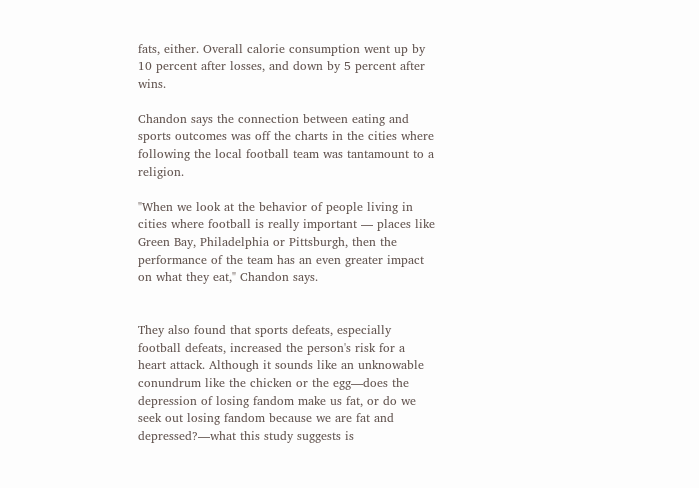fats, either. Overall calorie consumption went up by 10 percent after losses, and down by 5 percent after wins.

Chandon says the connection between eating and sports outcomes was off the charts in the cities where following the local football team was tantamount to a religion.

"When we look at the behavior of people living in cities where football is really important — places like Green Bay, Philadelphia or Pittsburgh, then the performance of the team has an even greater impact on what they eat," Chandon says.


They also found that sports defeats, especially football defeats, increased the person's risk for a heart attack. Although it sounds like an unknowable conundrum like the chicken or the egg—does the depression of losing fandom make us fat, or do we seek out losing fandom because we are fat and depressed?—what this study suggests is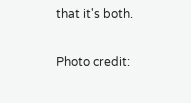that it's both.

Photo credit: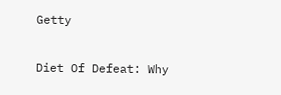Getty

Diet Of Defeat: Why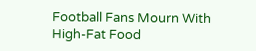Football Fans Mourn With High-Fat Food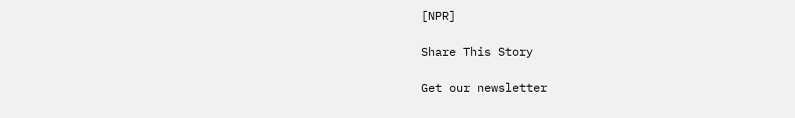[NPR]

Share This Story

Get our newsletter